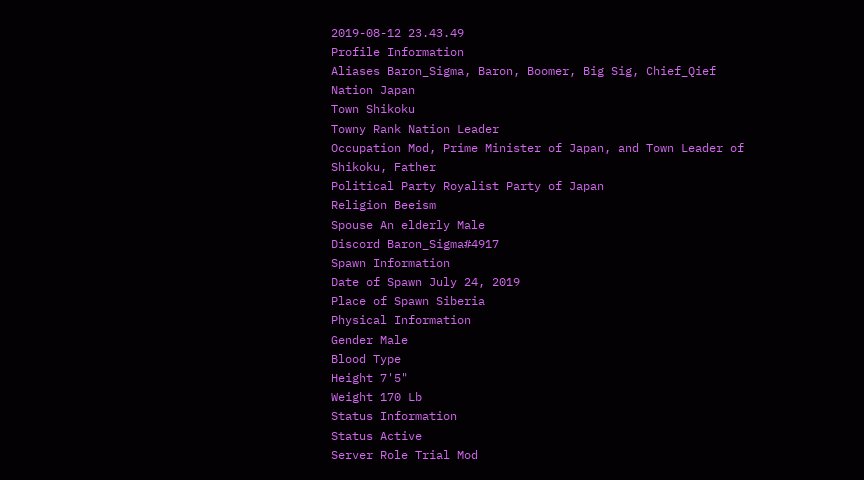2019-08-12 23.43.49
Profile Information
Aliases Baron_Sigma, Baron, Boomer, Big Sig, Chief_Qief
Nation Japan
Town Shikoku
Towny Rank Nation Leader
Occupation Mod, Prime Minister of Japan, and Town Leader of Shikoku, Father
Political Party Royalist Party of Japan
Religion Beeism
Spouse An elderly Male
Discord Baron_Sigma#4917
Spawn Information
Date of Spawn July 24, 2019
Place of Spawn Siberia
Physical Information
Gender Male
Blood Type
Height 7'5"
Weight 170 Lb
Status Information
Status Active
Server Role Trial Mod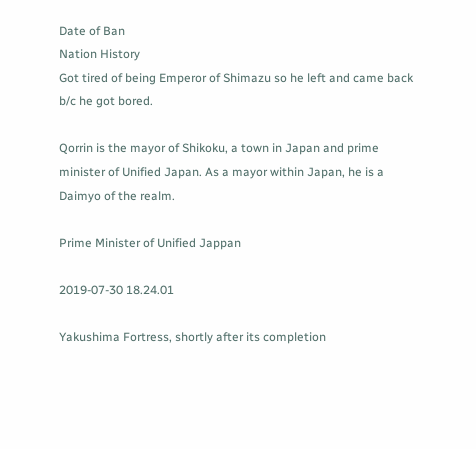Date of Ban
Nation History
Got tired of being Emperor of Shimazu so he left and came back b/c he got bored.

Qorrin is the mayor of Shikoku, a town in Japan and prime minister of Unified Japan. As a mayor within Japan, he is a Daimyo of the realm.

Prime Minister of Unified Jappan

2019-07-30 18.24.01

Yakushima Fortress, shortly after its completion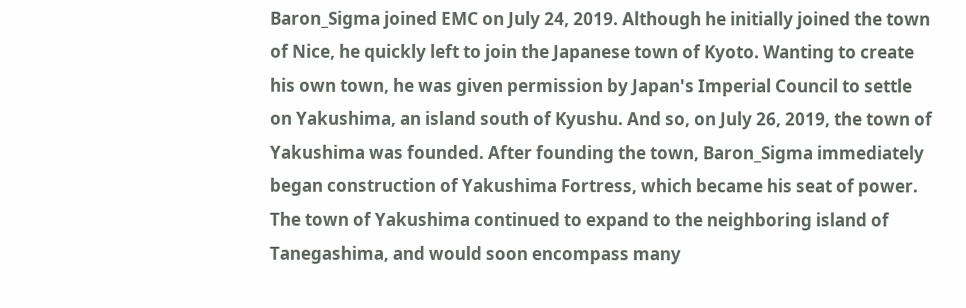Baron_Sigma joined EMC on July 24, 2019. Although he initially joined the town of Nice, he quickly left to join the Japanese town of Kyoto. Wanting to create his own town, he was given permission by Japan's Imperial Council to settle on Yakushima, an island south of Kyushu. And so, on July 26, 2019, the town of Yakushima was founded. After founding the town, Baron_Sigma immediately began construction of Yakushima Fortress, which became his seat of power. The town of Yakushima continued to expand to the neighboring island of Tanegashima, and would soon encompass many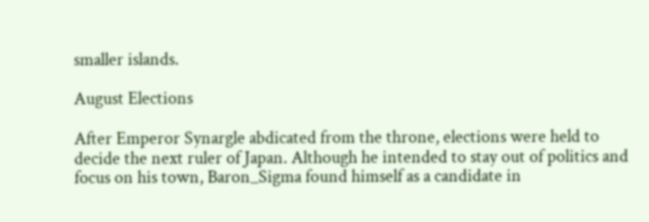smaller islands.

August Elections

After Emperor Synargle abdicated from the throne, elections were held to decide the next ruler of Japan. Although he intended to stay out of politics and focus on his town, Baron_Sigma found himself as a candidate in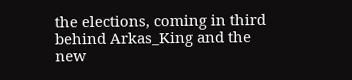the elections, coming in third behind Arkas_King and the new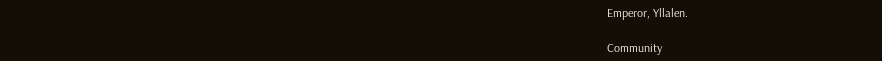Emperor, Yllalen.

Community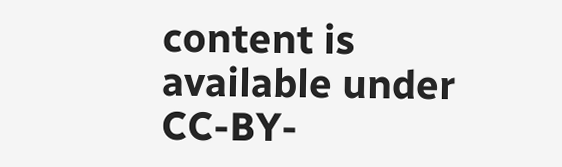content is available under CC-BY-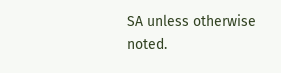SA unless otherwise noted.